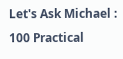Let's Ask Michael : 100 Practical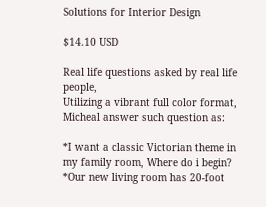Solutions for Interior Design

$14.10 USD

Real life questions asked by real life people,
Utilizing a vibrant full color format, Micheal answer such question as:

*I want a classic Victorian theme in my family room, Where do i begin?
*Our new living room has 20-foot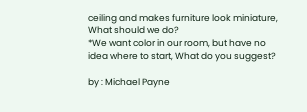ceiling and makes furniture look miniature, What should we do?
*We want color in our room, but have no idea where to start, What do you suggest?

by : Michael Payne